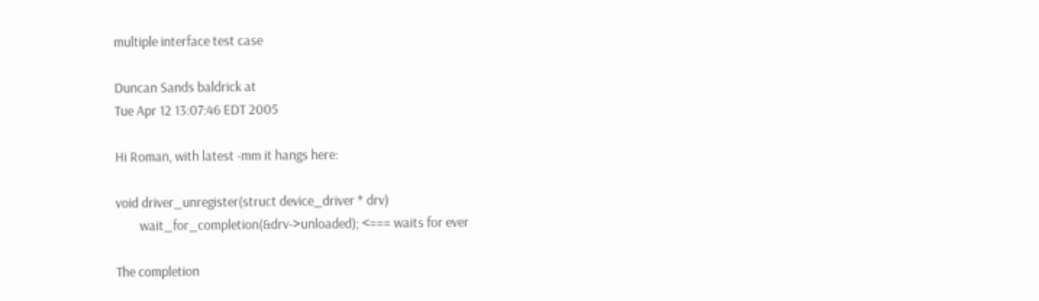multiple interface test case

Duncan Sands baldrick at
Tue Apr 12 13:07:46 EDT 2005

Hi Roman, with latest -mm it hangs here:

void driver_unregister(struct device_driver * drv)
        wait_for_completion(&drv->unloaded); <=== waits for ever

The completion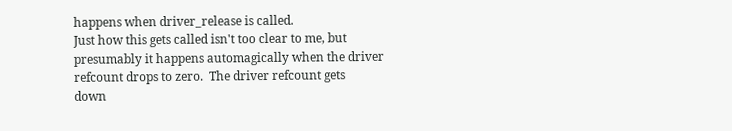happens when driver_release is called.
Just how this gets called isn't too clear to me, but
presumably it happens automagically when the driver
refcount drops to zero.  The driver refcount gets
down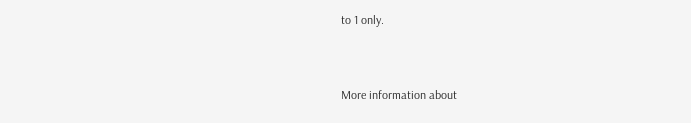to 1 only.



More information about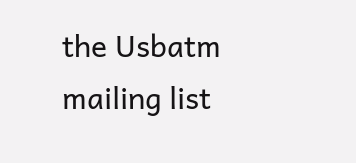the Usbatm mailing list